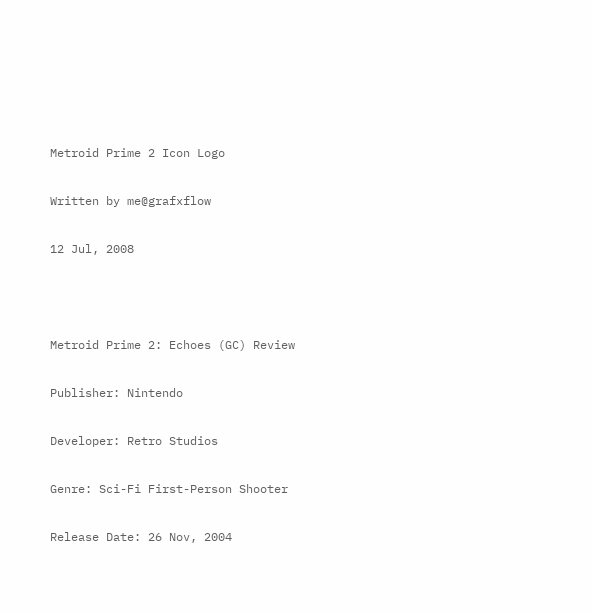Metroid Prime 2 Icon Logo

Written by me@grafxflow

12 Jul, 2008



Metroid Prime 2: Echoes (GC) Review

Publisher: Nintendo

Developer: Retro Studios

Genre: Sci-Fi First-Person Shooter

Release Date: 26 Nov, 2004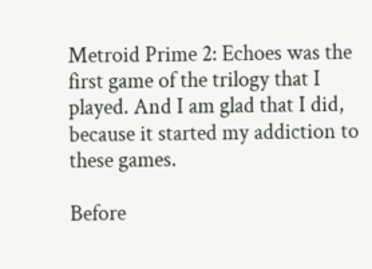Metroid Prime 2: Echoes was the first game of the trilogy that I played. And I am glad that I did, because it started my addiction to these games.

Before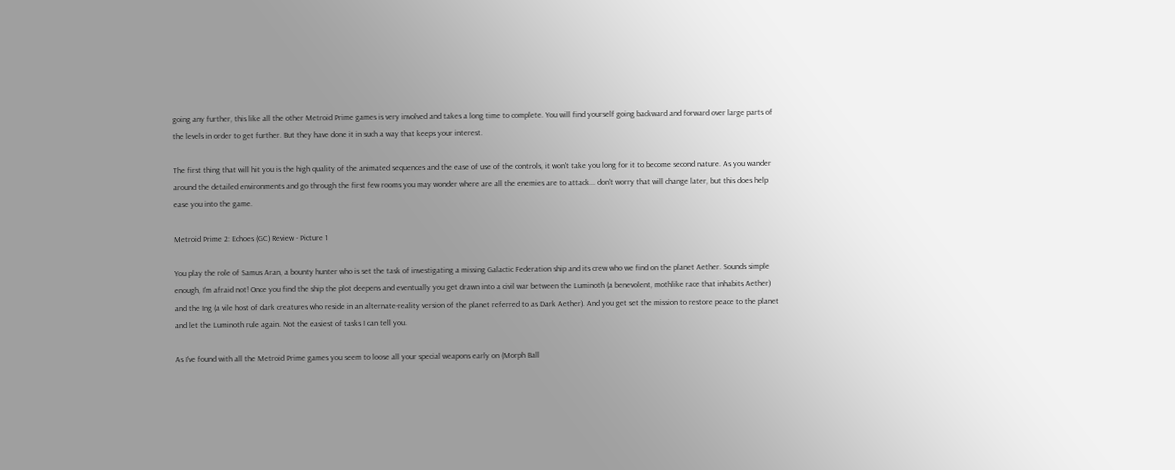going any further, this like all the other Metroid Prime games is very involved and takes a long time to complete. You will find yourself going backward and forward over large parts of the levels in order to get further. But they have done it in such a way that keeps your interest.

The first thing that will hit you is the high quality of the animated sequences and the ease of use of the controls, it won't take you long for it to become second nature. As you wander around the detailed environments and go through the first few rooms you may wonder where are all the enemies are to attack... don't worry that will change later, but this does help ease you into the game.

Metroid Prime 2: Echoes (GC) Review - Picture 1

You play the role of Samus Aran, a bounty hunter who is set the task of investigating a missing Galactic Federation ship and its crew who we find on the planet Aether. Sounds simple enough, I'm afraid not! Once you find the ship the plot deepens and eventually you get drawn into a civil war between the Luminoth (a benevolent, mothlike race that inhabits Aether) and the Ing (a vile host of dark creatures who reside in an alternate-reality version of the planet referred to as Dark Aether). And you get set the mission to restore peace to the planet and let the Luminoth rule again. Not the easiest of tasks I can tell you.

As I've found with all the Metroid Prime games you seem to loose all your special weapons early on (Morph Ball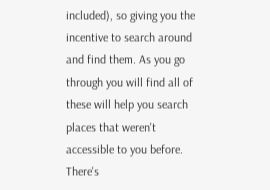included), so giving you the incentive to search around and find them. As you go through you will find all of these will help you search places that weren't accessible to you before. There's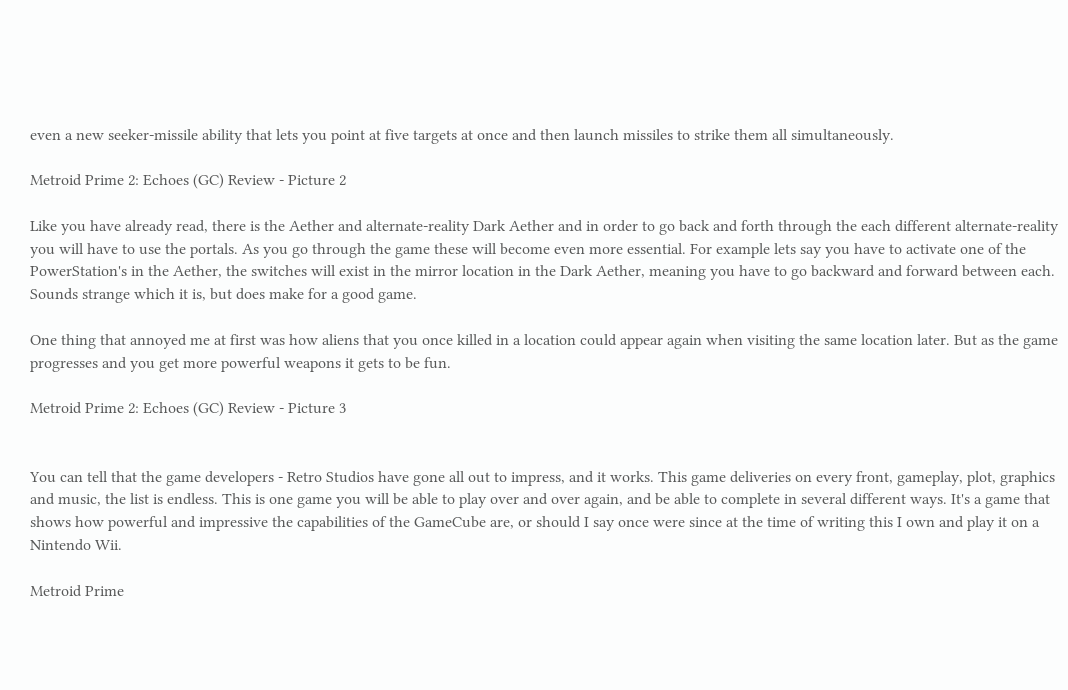even a new seeker-missile ability that lets you point at five targets at once and then launch missiles to strike them all simultaneously.

Metroid Prime 2: Echoes (GC) Review - Picture 2

Like you have already read, there is the Aether and alternate-reality Dark Aether and in order to go back and forth through the each different alternate-reality you will have to use the portals. As you go through the game these will become even more essential. For example lets say you have to activate one of the PowerStation's in the Aether, the switches will exist in the mirror location in the Dark Aether, meaning you have to go backward and forward between each. Sounds strange which it is, but does make for a good game.

One thing that annoyed me at first was how aliens that you once killed in a location could appear again when visiting the same location later. But as the game progresses and you get more powerful weapons it gets to be fun.

Metroid Prime 2: Echoes (GC) Review - Picture 3


You can tell that the game developers - Retro Studios have gone all out to impress, and it works. This game deliveries on every front, gameplay, plot, graphics and music, the list is endless. This is one game you will be able to play over and over again, and be able to complete in several different ways. It's a game that shows how powerful and impressive the capabilities of the GameCube are, or should I say once were since at the time of writing this I own and play it on a Nintendo Wii.

Metroid Prime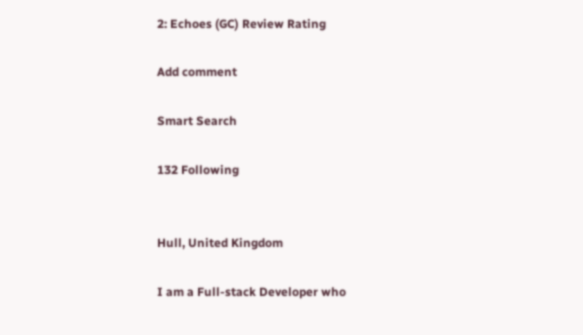2: Echoes (GC) Review Rating

Add comment

Smart Search

132 Following


Hull, United Kingdom

I am a Full-stack Developer who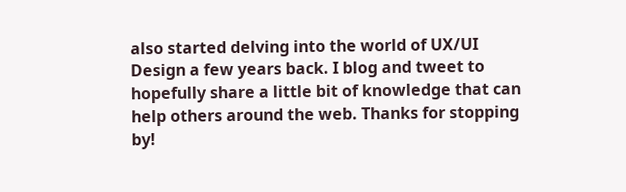also started delving into the world of UX/UI Design a few years back. I blog and tweet to hopefully share a little bit of knowledge that can help others around the web. Thanks for stopping by!